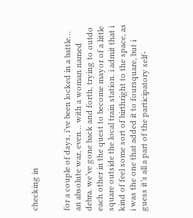checking in


for a couple of days, i’ve been locked in a battle… an absolute war, even… with a woman named debra. we’ve gone back and forth, trying to outdo each other in the quest to become mayor of a little square outside the local train station. i admit that i kind of feel some sort of birthright to the space, as i was the one that added it to foursquare, but i guess it’s all a part of the participatory self-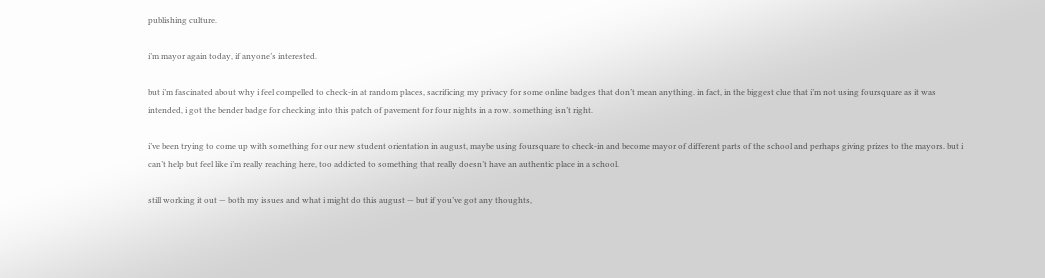publishing culture.

i’m mayor again today, if anyone’s interested.

but i’m fascinated about why i feel compelled to check-in at random places, sacrificing my privacy for some online badges that don’t mean anything. in fact, in the biggest clue that i’m not using foursquare as it was intended, i got the bender badge for checking into this patch of pavement for four nights in a row. something isn’t right.

i’ve been trying to come up with something for our new student orientation in august, maybe using foursquare to check-in and become mayor of different parts of the school and perhaps giving prizes to the mayors. but i can’t help but feel like i’m really reaching here, too addicted to something that really doesn’t have an authentic place in a school.

still working it out — both my issues and what i might do this august — but if you’ve got any thoughts,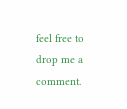feel free to drop me a comment.